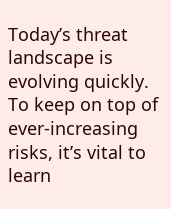Today’s threat landscape is evolving quickly. To keep on top of ever-increasing risks, it’s vital to learn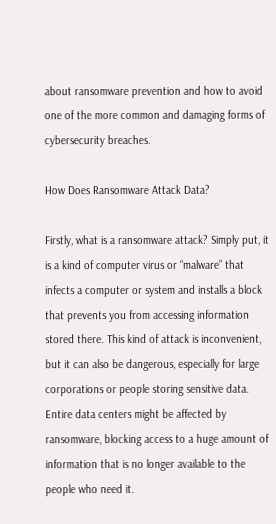about ransomware prevention and how to avoid one of the more common and damaging forms of cybersecurity breaches.

How Does Ransomware Attack Data?

Firstly, what is a ransomware attack? Simply put, it is a kind of computer virus or “malware” that infects a computer or system and installs a block that prevents you from accessing information stored there. This kind of attack is inconvenient, but it can also be dangerous, especially for large corporations or people storing sensitive data. Entire data centers might be affected by ransomware, blocking access to a huge amount of information that is no longer available to the people who need it.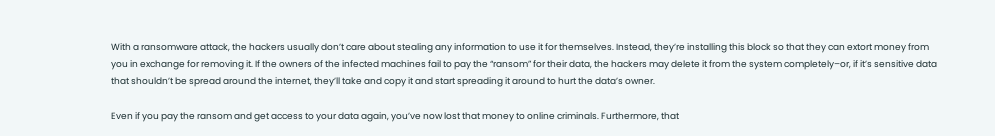With a ransomware attack, the hackers usually don’t care about stealing any information to use it for themselves. Instead, they’re installing this block so that they can extort money from you in exchange for removing it. If the owners of the infected machines fail to pay the “ransom” for their data, the hackers may delete it from the system completely–or, if it’s sensitive data that shouldn’t be spread around the internet, they’ll take and copy it and start spreading it around to hurt the data’s owner.

Even if you pay the ransom and get access to your data again, you’ve now lost that money to online criminals. Furthermore, that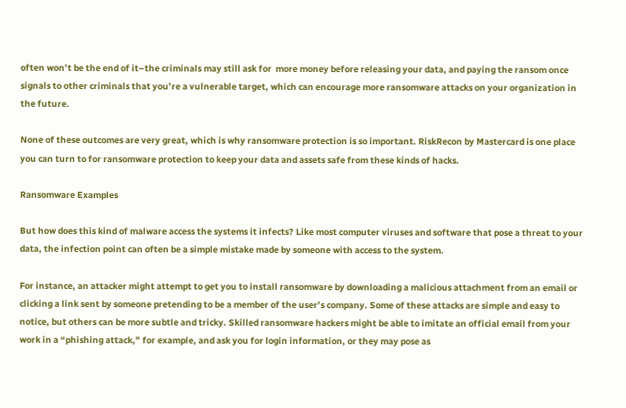often won’t be the end of it–the criminals may still ask for  more money before releasing your data, and paying the ransom once signals to other criminals that you’re a vulnerable target, which can encourage more ransomware attacks on your organization in the future.

None of these outcomes are very great, which is why ransomware protection is so important. RiskRecon by Mastercard is one place you can turn to for ransomware protection to keep your data and assets safe from these kinds of hacks.

Ransomware Examples

But how does this kind of malware access the systems it infects? Like most computer viruses and software that pose a threat to your data, the infection point can often be a simple mistake made by someone with access to the system.

For instance, an attacker might attempt to get you to install ransomware by downloading a malicious attachment from an email or clicking a link sent by someone pretending to be a member of the user’s company. Some of these attacks are simple and easy to notice, but others can be more subtle and tricky. Skilled ransomware hackers might be able to imitate an official email from your work in a “phishing attack,” for example, and ask you for login information, or they may pose as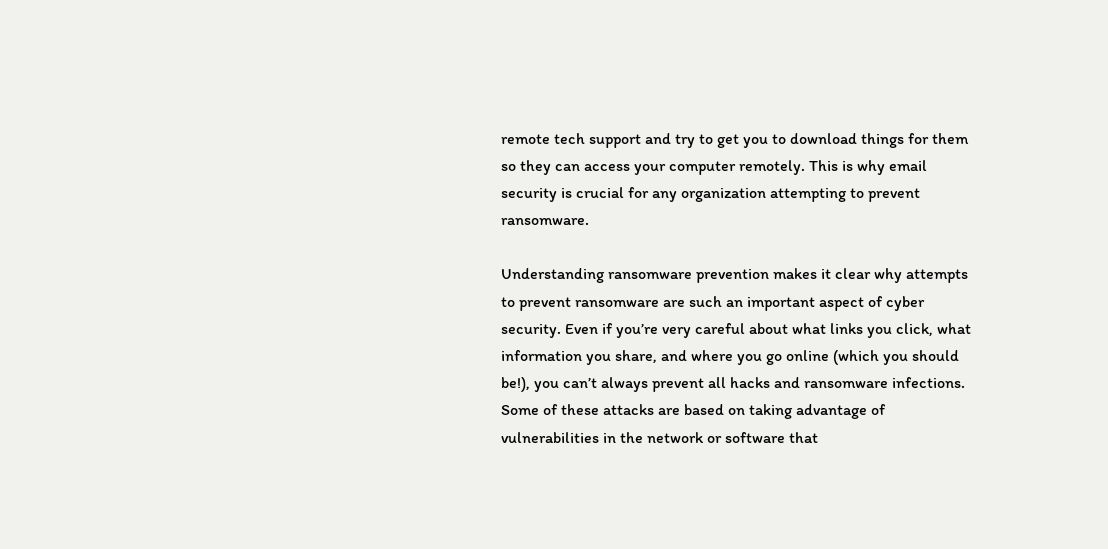remote tech support and try to get you to download things for them so they can access your computer remotely. This is why email security is crucial for any organization attempting to prevent ransomware.

Understanding ransomware prevention makes it clear why attempts to prevent ransomware are such an important aspect of cyber security. Even if you’re very careful about what links you click, what information you share, and where you go online (which you should be!), you can’t always prevent all hacks and ransomware infections. Some of these attacks are based on taking advantage of vulnerabilities in the network or software that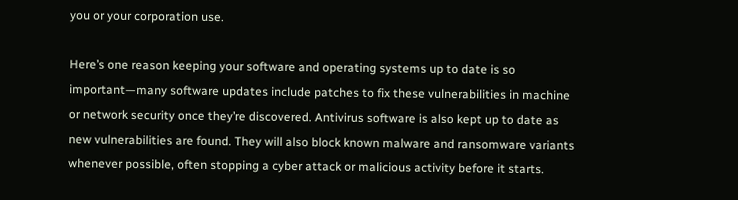you or your corporation use.

Here’s one reason keeping your software and operating systems up to date is so important—many software updates include patches to fix these vulnerabilities in machine or network security once they’re discovered. Antivirus software is also kept up to date as new vulnerabilities are found. They will also block known malware and ransomware variants whenever possible, often stopping a cyber attack or malicious activity before it starts.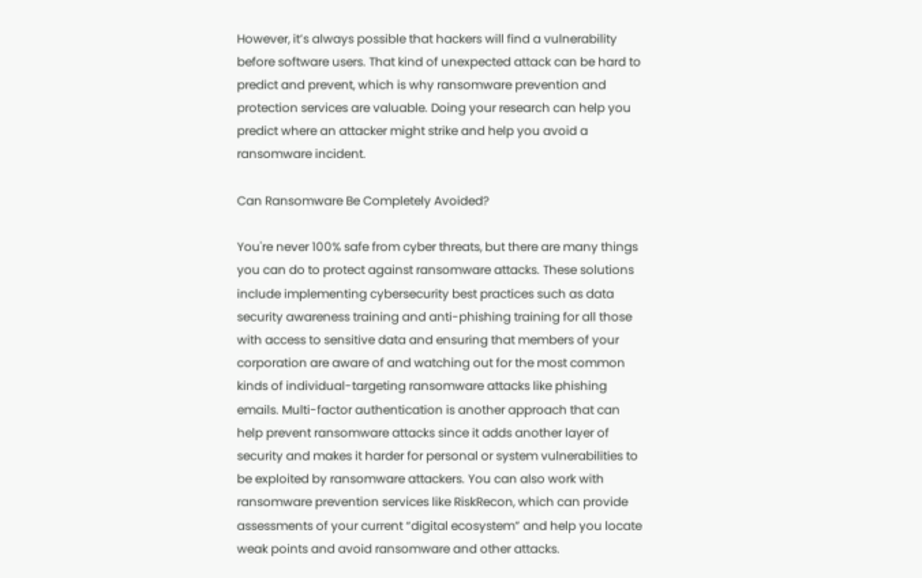However, it’s always possible that hackers will find a vulnerability before software users. That kind of unexpected attack can be hard to predict and prevent, which is why ransomware prevention and protection services are valuable. Doing your research can help you predict where an attacker might strike and help you avoid a ransomware incident.

Can Ransomware Be Completely Avoided?

You're never 100% safe from cyber threats, but there are many things you can do to protect against ransomware attacks. These solutions include implementing cybersecurity best practices such as data security awareness training and anti-phishing training for all those with access to sensitive data and ensuring that members of your corporation are aware of and watching out for the most common kinds of individual-targeting ransomware attacks like phishing emails. Multi-factor authentication is another approach that can help prevent ransomware attacks since it adds another layer of security and makes it harder for personal or system vulnerabilities to be exploited by ransomware attackers. You can also work with ransomware prevention services like RiskRecon, which can provide assessments of your current “digital ecosystem” and help you locate weak points and avoid ransomware and other attacks.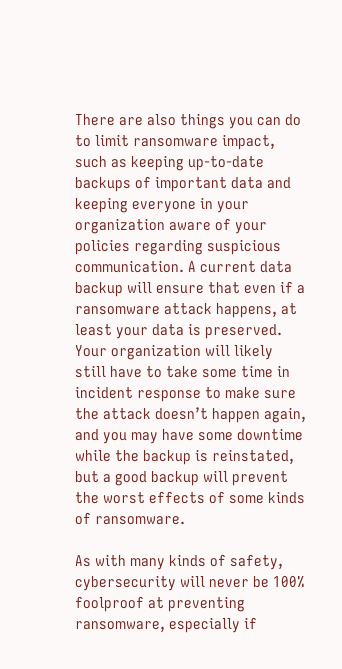There are also things you can do to limit ransomware impact, such as keeping up-to-date backups of important data and keeping everyone in your organization aware of your policies regarding suspicious communication. A current data backup will ensure that even if a ransomware attack happens, at least your data is preserved. Your organization will likely still have to take some time in incident response to make sure the attack doesn’t happen again, and you may have some downtime while the backup is reinstated, but a good backup will prevent the worst effects of some kinds of ransomware.

As with many kinds of safety, cybersecurity will never be 100% foolproof at preventing ransomware, especially if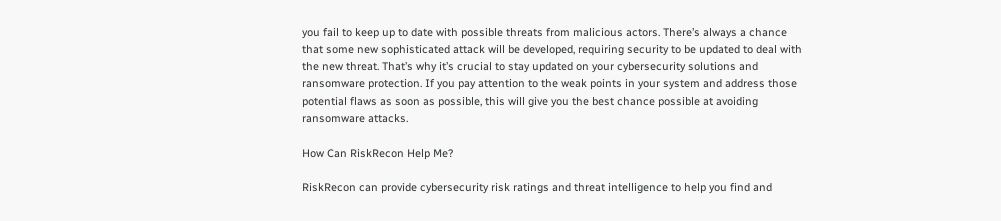you fail to keep up to date with possible threats from malicious actors. There’s always a chance that some new sophisticated attack will be developed, requiring security to be updated to deal with the new threat. That’s why it’s crucial to stay updated on your cybersecurity solutions and ransomware protection. If you pay attention to the weak points in your system and address those potential flaws as soon as possible, this will give you the best chance possible at avoiding ransomware attacks.

How Can RiskRecon Help Me?

RiskRecon can provide cybersecurity risk ratings and threat intelligence to help you find and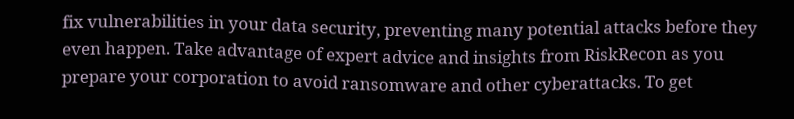fix vulnerabilities in your data security, preventing many potential attacks before they even happen. Take advantage of expert advice and insights from RiskRecon as you prepare your corporation to avoid ransomware and other cyberattacks. To get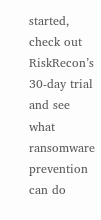started, check out RiskRecon’s 30-day trial and see what ransomware prevention can do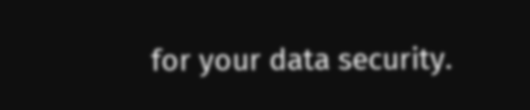for your data security.